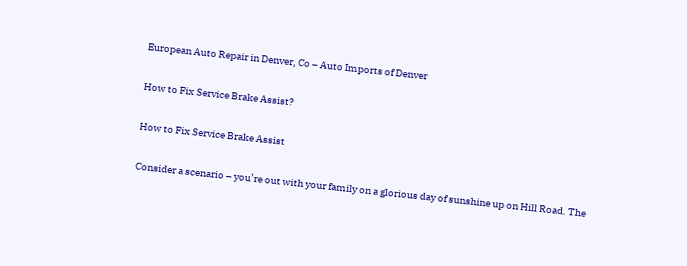European Auto Repair in Denver, Co – Auto Imports of Denver

How to Fix Service Brake Assist?

How to Fix Service Brake Assist

Consider a scenario – you’re out with your family on a glorious day of sunshine up on Hill Road. The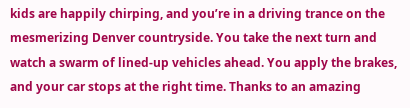kids are happily chirping, and you’re in a driving trance on the mesmerizing Denver countryside. You take the next turn and watch a swarm of lined-up vehicles ahead. You apply the brakes, and your car stops at the right time. Thanks to an amazing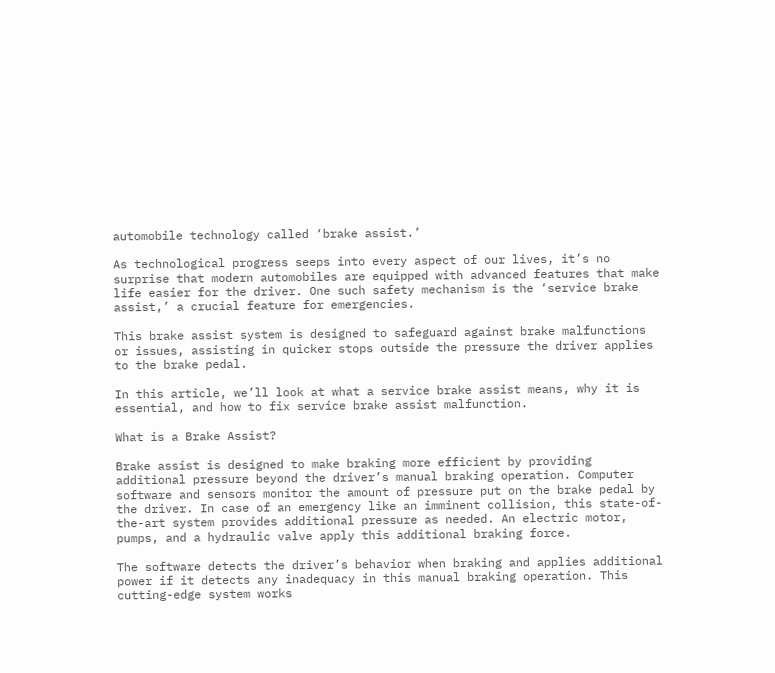automobile technology called ‘brake assist.’

As technological progress seeps into every aspect of our lives, it’s no surprise that modern automobiles are equipped with advanced features that make life easier for the driver. One such safety mechanism is the ‘service brake assist,’ a crucial feature for emergencies.

This brake assist system is designed to safeguard against brake malfunctions or issues, assisting in quicker stops outside the pressure the driver applies to the brake pedal.

In this article, we’ll look at what a service brake assist means, why it is essential, and how to fix service brake assist malfunction.

What is a Brake Assist?

Brake assist is designed to make braking more efficient by providing additional pressure beyond the driver’s manual braking operation. Computer software and sensors monitor the amount of pressure put on the brake pedal by the driver. In case of an emergency like an imminent collision, this state-of-the-art system provides additional pressure as needed. An electric motor, pumps, and a hydraulic valve apply this additional braking force.

The software detects the driver’s behavior when braking and applies additional power if it detects any inadequacy in this manual braking operation. This cutting-edge system works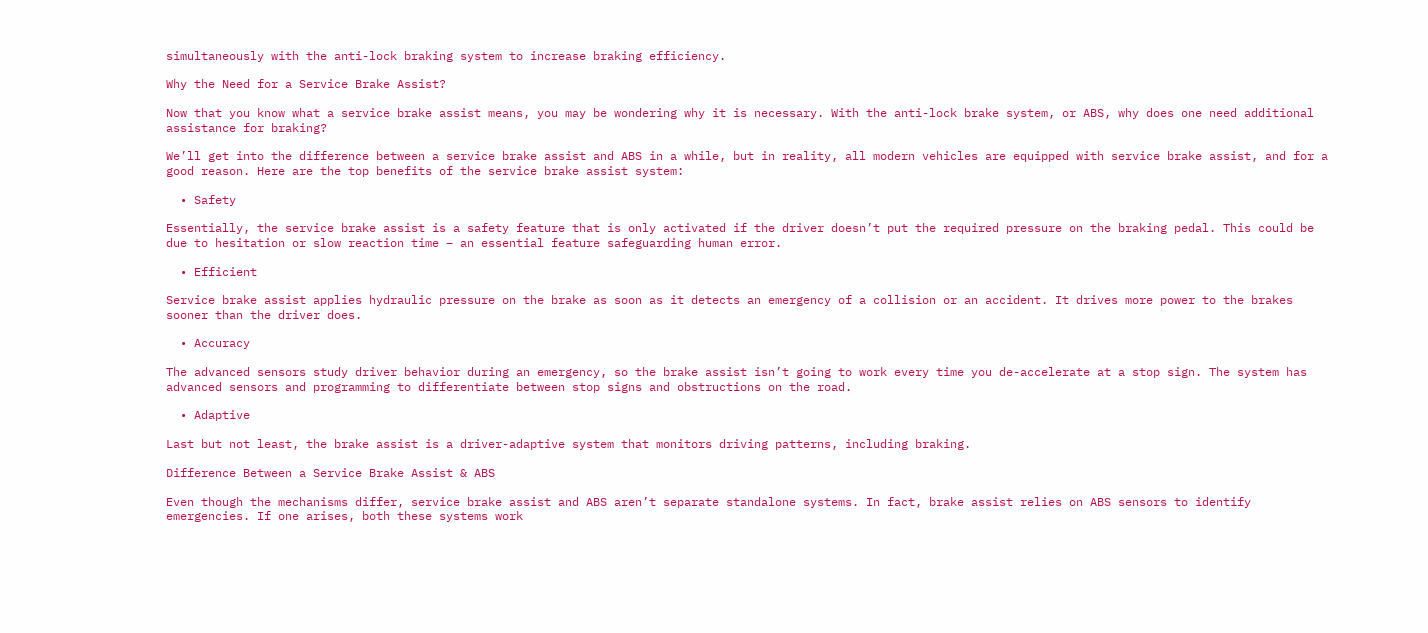simultaneously with the anti-lock braking system to increase braking efficiency.

Why the Need for a Service Brake Assist?

Now that you know what a service brake assist means, you may be wondering why it is necessary. With the anti-lock brake system, or ABS, why does one need additional assistance for braking?

We’ll get into the difference between a service brake assist and ABS in a while, but in reality, all modern vehicles are equipped with service brake assist, and for a good reason. Here are the top benefits of the service brake assist system:

  • Safety

Essentially, the service brake assist is a safety feature that is only activated if the driver doesn’t put the required pressure on the braking pedal. This could be due to hesitation or slow reaction time – an essential feature safeguarding human error.

  • Efficient

Service brake assist applies hydraulic pressure on the brake as soon as it detects an emergency of a collision or an accident. It drives more power to the brakes sooner than the driver does.

  • Accuracy

The advanced sensors study driver behavior during an emergency, so the brake assist isn’t going to work every time you de-accelerate at a stop sign. The system has advanced sensors and programming to differentiate between stop signs and obstructions on the road.

  • Adaptive

Last but not least, the brake assist is a driver-adaptive system that monitors driving patterns, including braking.

Difference Between a Service Brake Assist & ABS

Even though the mechanisms differ, service brake assist and ABS aren’t separate standalone systems. In fact, brake assist relies on ABS sensors to identify emergencies. If one arises, both these systems work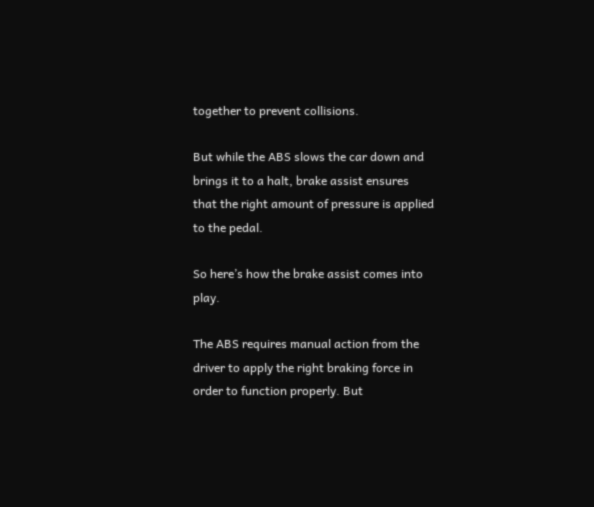together to prevent collisions.

But while the ABS slows the car down and brings it to a halt, brake assist ensures that the right amount of pressure is applied to the pedal.

So here’s how the brake assist comes into play.

The ABS requires manual action from the driver to apply the right braking force in order to function properly. But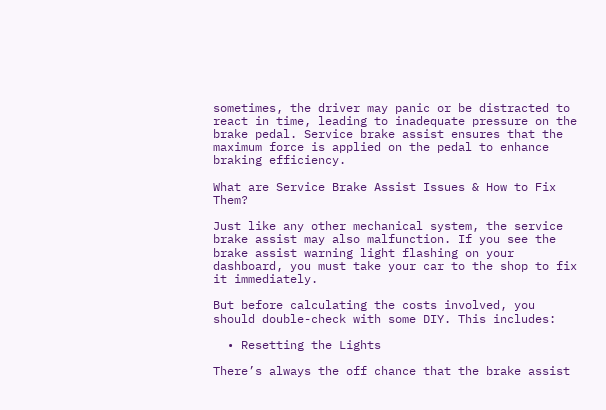sometimes, the driver may panic or be distracted to react in time, leading to inadequate pressure on the brake pedal. Service brake assist ensures that the maximum force is applied on the pedal to enhance braking efficiency.

What are Service Brake Assist Issues & How to Fix Them?

Just like any other mechanical system, the service brake assist may also malfunction. If you see the brake assist warning light flashing on your dashboard, you must take your car to the shop to fix it immediately.

But before calculating the costs involved, you should double-check with some DIY. This includes:

  • Resetting the Lights

There’s always the off chance that the brake assist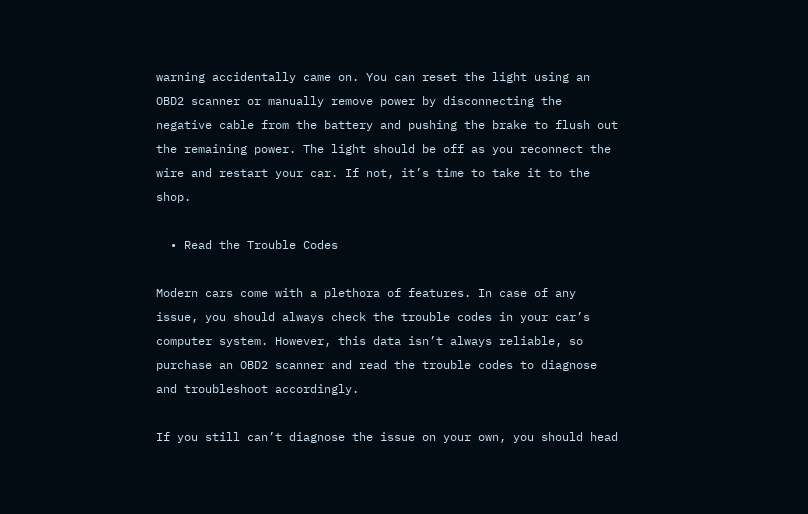warning accidentally came on. You can reset the light using an OBD2 scanner or manually remove power by disconnecting the negative cable from the battery and pushing the brake to flush out the remaining power. The light should be off as you reconnect the wire and restart your car. If not, it’s time to take it to the shop.

  • Read the Trouble Codes

Modern cars come with a plethora of features. In case of any issue, you should always check the trouble codes in your car’s computer system. However, this data isn’t always reliable, so purchase an OBD2 scanner and read the trouble codes to diagnose and troubleshoot accordingly.

If you still can’t diagnose the issue on your own, you should head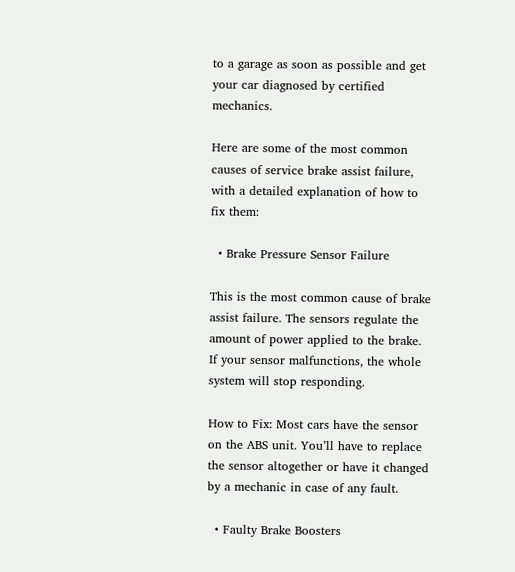to a garage as soon as possible and get your car diagnosed by certified mechanics.

Here are some of the most common causes of service brake assist failure, with a detailed explanation of how to fix them:

  • Brake Pressure Sensor Failure

This is the most common cause of brake assist failure. The sensors regulate the amount of power applied to the brake. If your sensor malfunctions, the whole system will stop responding.

How to Fix: Most cars have the sensor on the ABS unit. You’ll have to replace the sensor altogether or have it changed by a mechanic in case of any fault.

  • Faulty Brake Boosters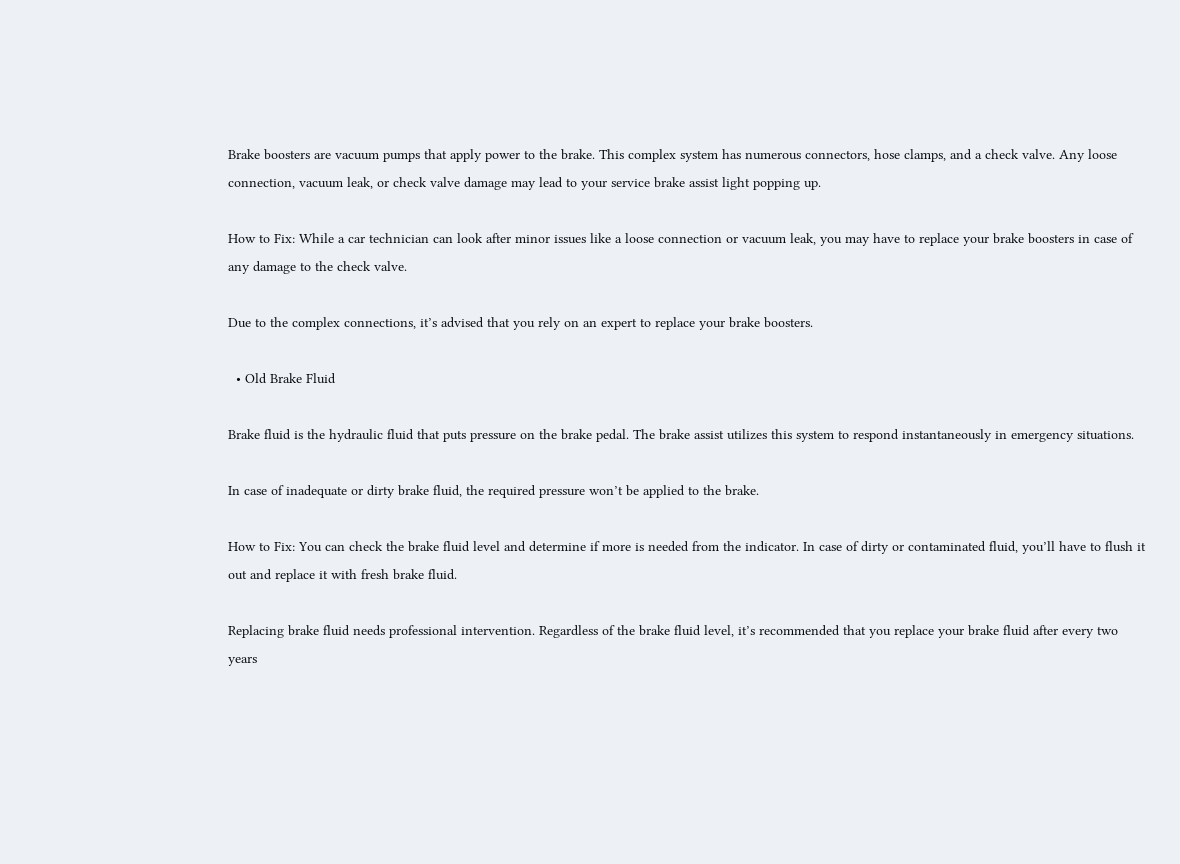Brake boosters are vacuum pumps that apply power to the brake. This complex system has numerous connectors, hose clamps, and a check valve. Any loose connection, vacuum leak, or check valve damage may lead to your service brake assist light popping up.

How to Fix: While a car technician can look after minor issues like a loose connection or vacuum leak, you may have to replace your brake boosters in case of any damage to the check valve.

Due to the complex connections, it’s advised that you rely on an expert to replace your brake boosters.

  • Old Brake Fluid

Brake fluid is the hydraulic fluid that puts pressure on the brake pedal. The brake assist utilizes this system to respond instantaneously in emergency situations.

In case of inadequate or dirty brake fluid, the required pressure won’t be applied to the brake.

How to Fix: You can check the brake fluid level and determine if more is needed from the indicator. In case of dirty or contaminated fluid, you’ll have to flush it out and replace it with fresh brake fluid.

Replacing brake fluid needs professional intervention. Regardless of the brake fluid level, it’s recommended that you replace your brake fluid after every two years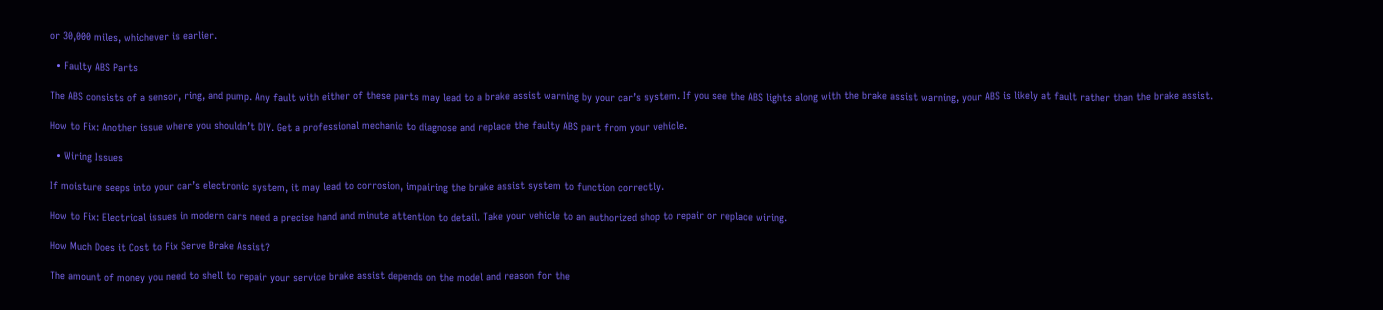or 30,000 miles, whichever is earlier.

  • Faulty ABS Parts

The ABS consists of a sensor, ring, and pump. Any fault with either of these parts may lead to a brake assist warning by your car’s system. If you see the ABS lights along with the brake assist warning, your ABS is likely at fault rather than the brake assist.

How to Fix: Another issue where you shouldn’t DIY. Get a professional mechanic to diagnose and replace the faulty ABS part from your vehicle.

  • Wiring Issues

If moisture seeps into your car’s electronic system, it may lead to corrosion, impairing the brake assist system to function correctly.

How to Fix: Electrical issues in modern cars need a precise hand and minute attention to detail. Take your vehicle to an authorized shop to repair or replace wiring.

How Much Does it Cost to Fix Serve Brake Assist?

The amount of money you need to shell to repair your service brake assist depends on the model and reason for the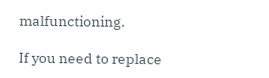malfunctioning.

If you need to replace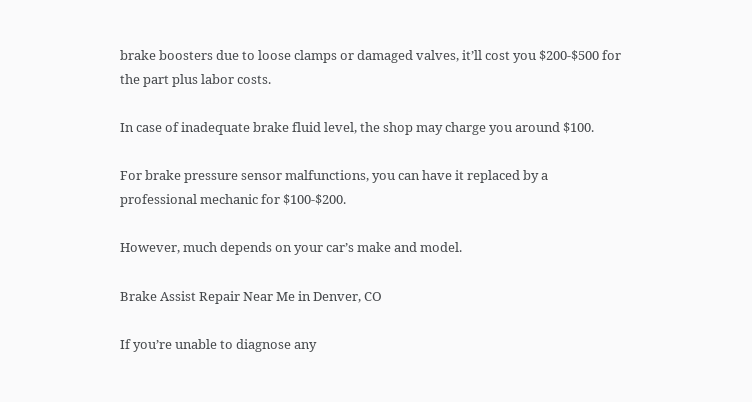brake boosters due to loose clamps or damaged valves, it’ll cost you $200-$500 for the part plus labor costs.

In case of inadequate brake fluid level, the shop may charge you around $100.

For brake pressure sensor malfunctions, you can have it replaced by a professional mechanic for $100-$200.

However, much depends on your car’s make and model.

Brake Assist Repair Near Me in Denver, CO

If you’re unable to diagnose any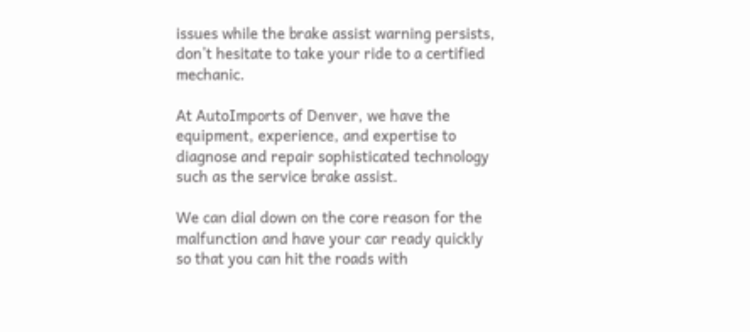issues while the brake assist warning persists, don’t hesitate to take your ride to a certified mechanic.

At AutoImports of Denver, we have the equipment, experience, and expertise to diagnose and repair sophisticated technology such as the service brake assist.

We can dial down on the core reason for the malfunction and have your car ready quickly so that you can hit the roads with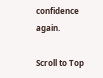confidence again.

Scroll to Top